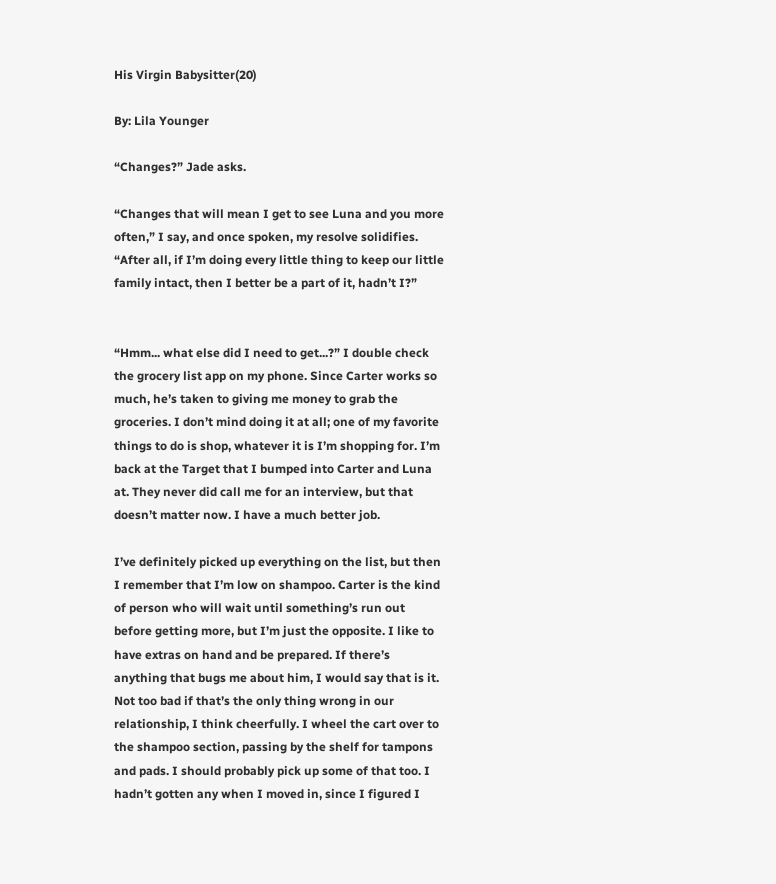His Virgin Babysitter(20)

By: Lila Younger

“Changes?” Jade asks.

“Changes that will mean I get to see Luna and you more often,” I say, and once spoken, my resolve solidifies. “After all, if I’m doing every little thing to keep our little family intact, then I better be a part of it, hadn’t I?”


“Hmm... what else did I need to get...?” I double check the grocery list app on my phone. Since Carter works so much, he’s taken to giving me money to grab the groceries. I don’t mind doing it at all; one of my favorite things to do is shop, whatever it is I’m shopping for. I’m back at the Target that I bumped into Carter and Luna at. They never did call me for an interview, but that doesn’t matter now. I have a much better job.

I’ve definitely picked up everything on the list, but then I remember that I’m low on shampoo. Carter is the kind of person who will wait until something’s run out before getting more, but I’m just the opposite. I like to have extras on hand and be prepared. If there’s anything that bugs me about him, I would say that is it. Not too bad if that’s the only thing wrong in our relationship, I think cheerfully. I wheel the cart over to the shampoo section, passing by the shelf for tampons and pads. I should probably pick up some of that too. I hadn’t gotten any when I moved in, since I figured I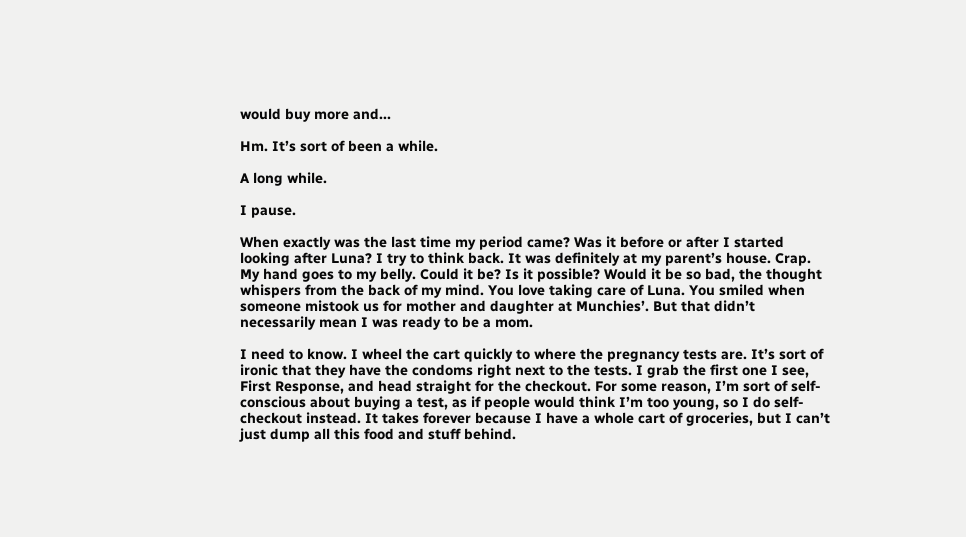would buy more and...

Hm. It’s sort of been a while.

A long while.

I pause.

When exactly was the last time my period came? Was it before or after I started looking after Luna? I try to think back. It was definitely at my parent’s house. Crap. My hand goes to my belly. Could it be? Is it possible? Would it be so bad, the thought whispers from the back of my mind. You love taking care of Luna. You smiled when someone mistook us for mother and daughter at Munchies’. But that didn’t necessarily mean I was ready to be a mom.

I need to know. I wheel the cart quickly to where the pregnancy tests are. It’s sort of ironic that they have the condoms right next to the tests. I grab the first one I see, First Response, and head straight for the checkout. For some reason, I’m sort of self-conscious about buying a test, as if people would think I’m too young, so I do self-checkout instead. It takes forever because I have a whole cart of groceries, but I can’t just dump all this food and stuff behind.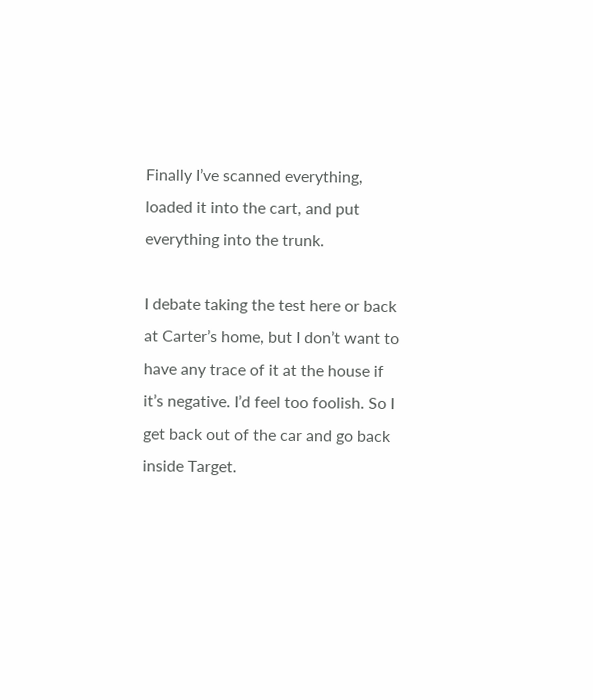Finally I’ve scanned everything, loaded it into the cart, and put everything into the trunk.

I debate taking the test here or back at Carter’s home, but I don’t want to have any trace of it at the house if it’s negative. I’d feel too foolish. So I get back out of the car and go back inside Target.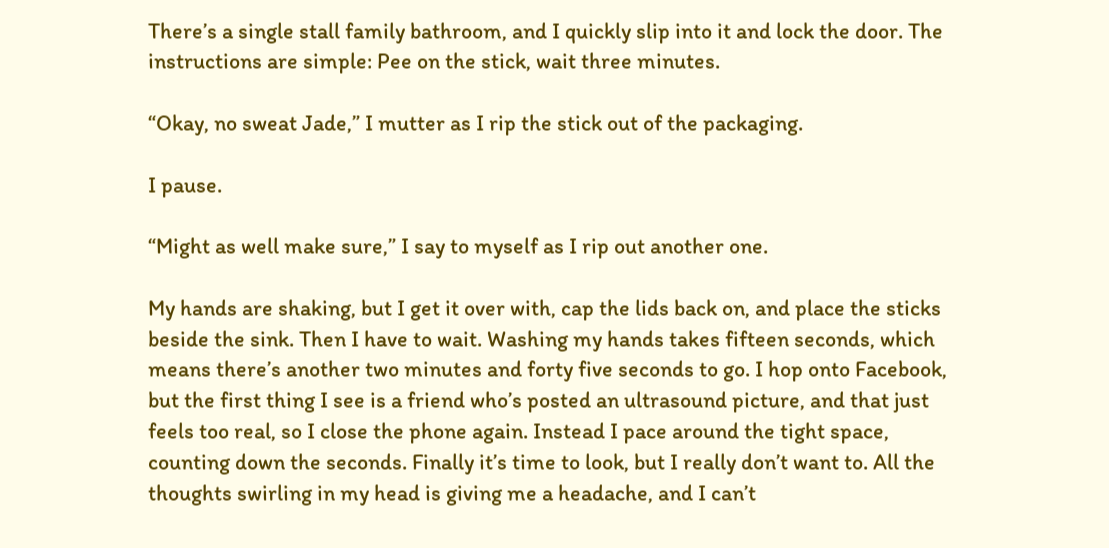There’s a single stall family bathroom, and I quickly slip into it and lock the door. The instructions are simple: Pee on the stick, wait three minutes.

“Okay, no sweat Jade,” I mutter as I rip the stick out of the packaging.

I pause.

“Might as well make sure,” I say to myself as I rip out another one.

My hands are shaking, but I get it over with, cap the lids back on, and place the sticks beside the sink. Then I have to wait. Washing my hands takes fifteen seconds, which means there’s another two minutes and forty five seconds to go. I hop onto Facebook, but the first thing I see is a friend who’s posted an ultrasound picture, and that just feels too real, so I close the phone again. Instead I pace around the tight space, counting down the seconds. Finally it’s time to look, but I really don’t want to. All the thoughts swirling in my head is giving me a headache, and I can’t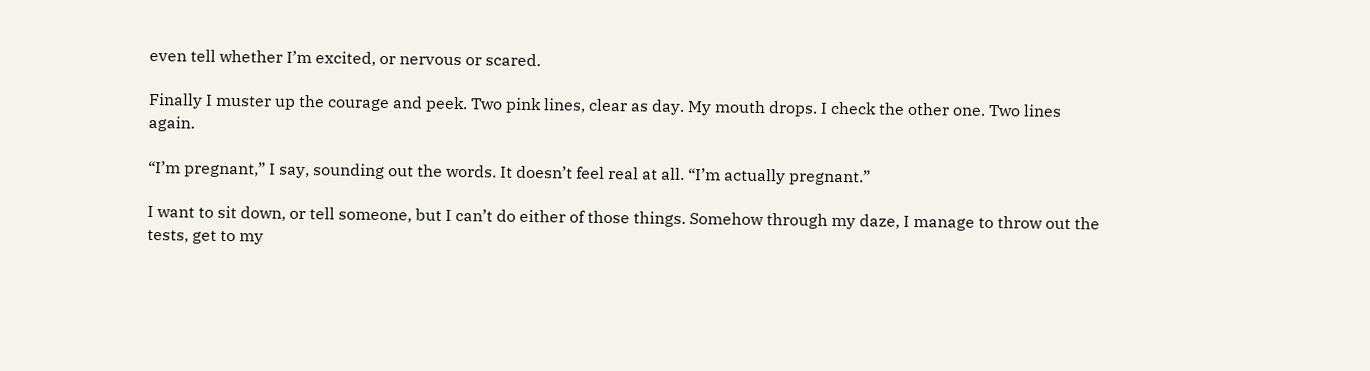even tell whether I’m excited, or nervous or scared.

Finally I muster up the courage and peek. Two pink lines, clear as day. My mouth drops. I check the other one. Two lines again.

“I’m pregnant,” I say, sounding out the words. It doesn’t feel real at all. “I’m actually pregnant.”

I want to sit down, or tell someone, but I can’t do either of those things. Somehow through my daze, I manage to throw out the tests, get to my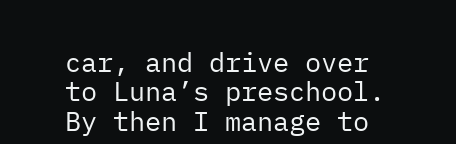car, and drive over to Luna’s preschool. By then I manage to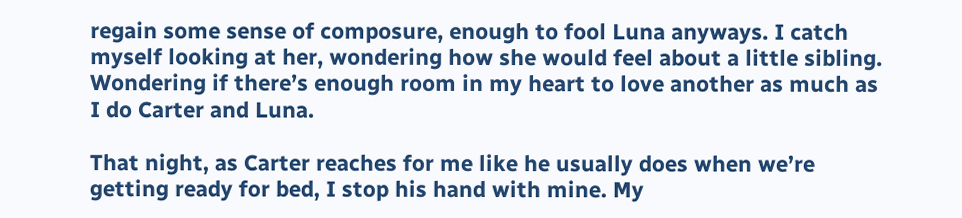regain some sense of composure, enough to fool Luna anyways. I catch myself looking at her, wondering how she would feel about a little sibling. Wondering if there’s enough room in my heart to love another as much as I do Carter and Luna.

That night, as Carter reaches for me like he usually does when we’re getting ready for bed, I stop his hand with mine. My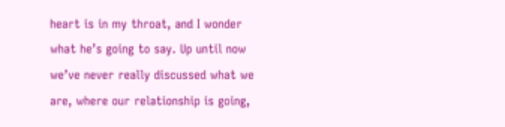heart is in my throat, and I wonder what he’s going to say. Up until now we’ve never really discussed what we are, where our relationship is going,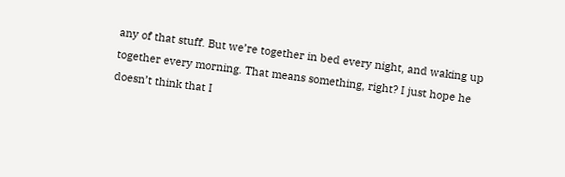any of that stuff. But we’re together in bed every night, and waking up together every morning. That means something, right? I just hope he doesn’t think that I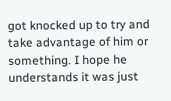got knocked up to try and take advantage of him or something. I hope he understands it was just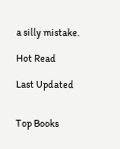a silly mistake.

Hot Read

Last Updated


Top Books